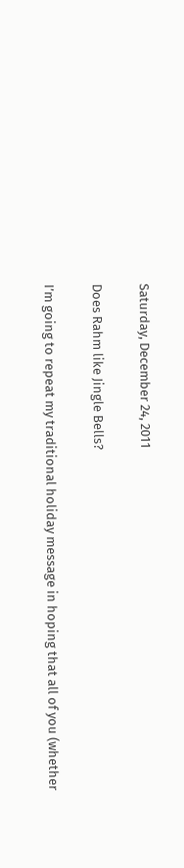Saturday, December 24, 2011

Does Rahm like Jingle Bells?

I’m going to repeat my traditional holiday message in hoping that all of you (whether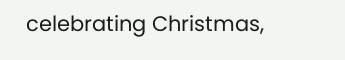celebrating Christmas,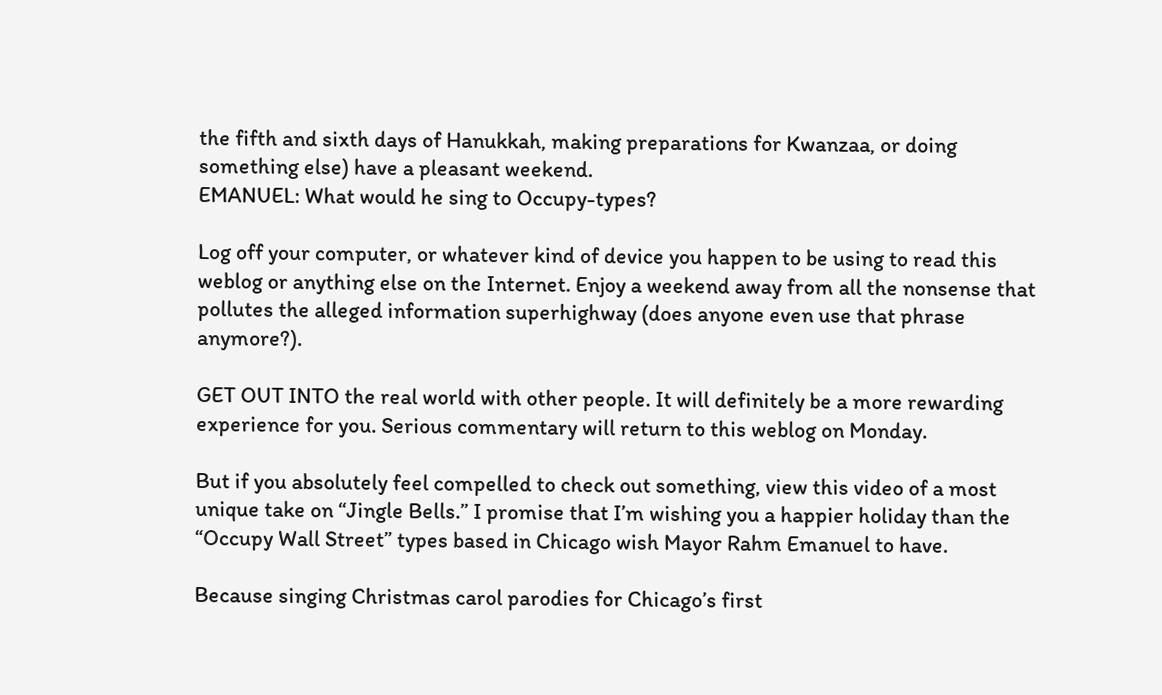the fifth and sixth days of Hanukkah, making preparations for Kwanzaa, or doing something else) have a pleasant weekend.
EMANUEL: What would he sing to Occupy-types?

Log off your computer, or whatever kind of device you happen to be using to read this weblog or anything else on the Internet. Enjoy a weekend away from all the nonsense that pollutes the alleged information superhighway (does anyone even use that phrase anymore?).

GET OUT INTO the real world with other people. It will definitely be a more rewarding experience for you. Serious commentary will return to this weblog on Monday.

But if you absolutely feel compelled to check out something, view this video of a most unique take on “Jingle Bells.” I promise that I’m wishing you a happier holiday than the “Occupy Wall Street” types based in Chicago wish Mayor Rahm Emanuel to have.

Because singing Christmas carol parodies for Chicago’s first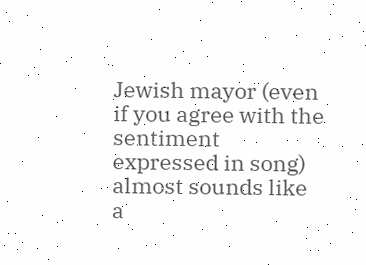Jewish mayor (even if you agree with the sentiment expressed in song) almost sounds like a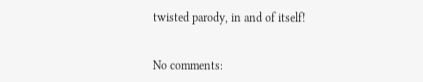twisted parody, in and of itself!


No comments: